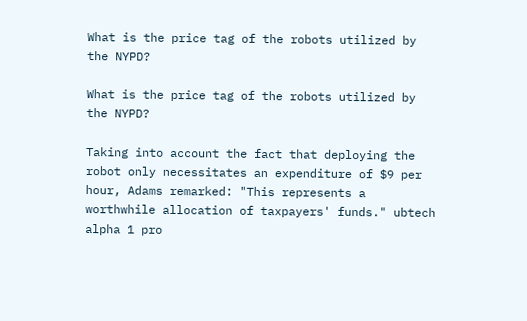What is the price tag of the robots utilized by the NYPD?

What is the price tag of the robots utilized by the NYPD?

Taking into account the fact that deploying the robot only necessitates an expenditure of $9 per hour, Adams remarked: "This represents a worthwhile allocation of taxpayers' funds." ubtech alpha 1 pro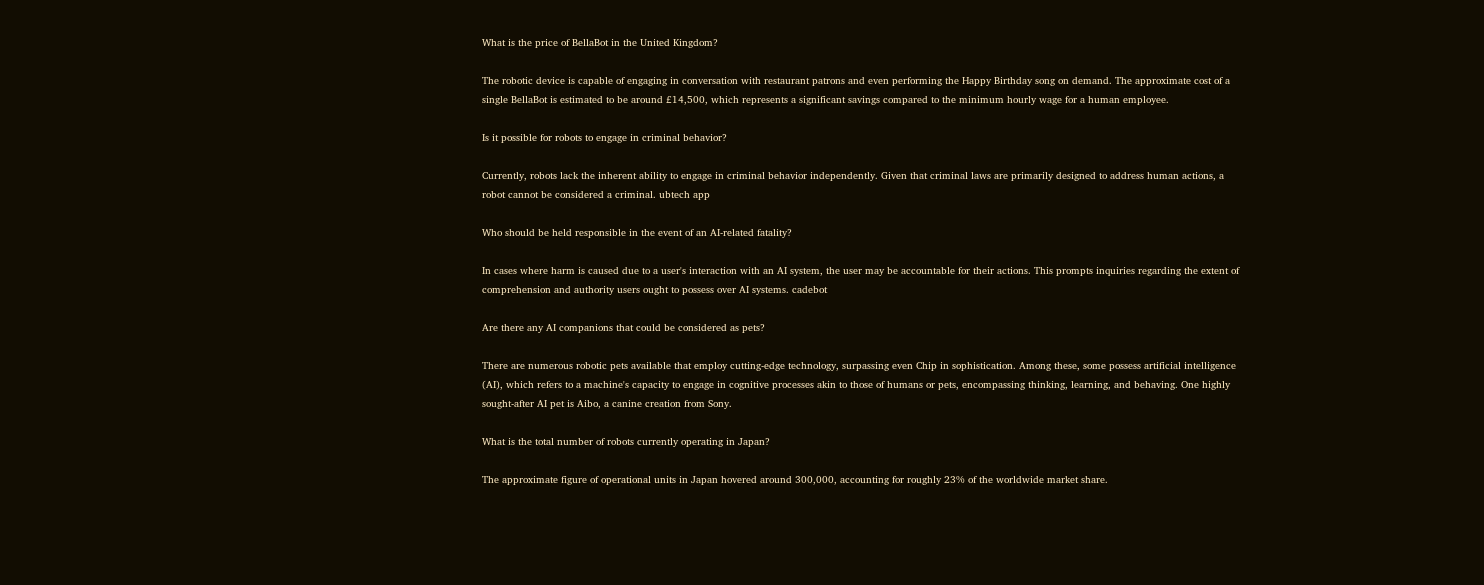What is the price of BellaBot in the United Kingdom?

The robotic device is capable of engaging in conversation with restaurant patrons and even performing the Happy Birthday song on demand. The approximate cost of a single BellaBot is estimated to be around £14,500, which represents a significant savings compared to the minimum hourly wage for a human employee.

Is it possible for robots to engage in criminal behavior?

Currently, robots lack the inherent ability to engage in criminal behavior independently. Given that criminal laws are primarily designed to address human actions, a robot cannot be considered a criminal. ubtech app

Who should be held responsible in the event of an AI-related fatality?

In cases where harm is caused due to a user's interaction with an AI system, the user may be accountable for their actions. This prompts inquiries regarding the extent of comprehension and authority users ought to possess over AI systems. cadebot

Are there any AI companions that could be considered as pets?

There are numerous robotic pets available that employ cutting-edge technology, surpassing even Chip in sophistication. Among these, some possess artificial intelligence (AI), which refers to a machine's capacity to engage in cognitive processes akin to those of humans or pets, encompassing thinking, learning, and behaving. One highly sought-after AI pet is Aibo, a canine creation from Sony.

What is the total number of robots currently operating in Japan?

The approximate figure of operational units in Japan hovered around 300,000, accounting for roughly 23% of the worldwide market share.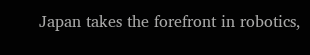Japan takes the forefront in robotics,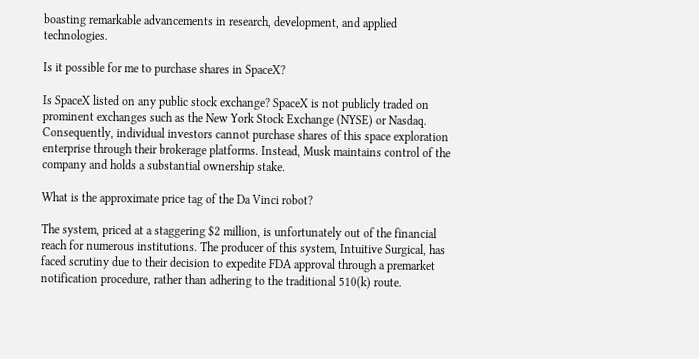boasting remarkable advancements in research, development, and applied technologies.

Is it possible for me to purchase shares in SpaceX?

Is SpaceX listed on any public stock exchange? SpaceX is not publicly traded on prominent exchanges such as the New York Stock Exchange (NYSE) or Nasdaq. Consequently, individual investors cannot purchase shares of this space exploration enterprise through their brokerage platforms. Instead, Musk maintains control of the company and holds a substantial ownership stake.

What is the approximate price tag of the Da Vinci robot?

The system, priced at a staggering $2 million, is unfortunately out of the financial reach for numerous institutions. The producer of this system, Intuitive Surgical, has faced scrutiny due to their decision to expedite FDA approval through a premarket notification procedure, rather than adhering to the traditional 510(k) route.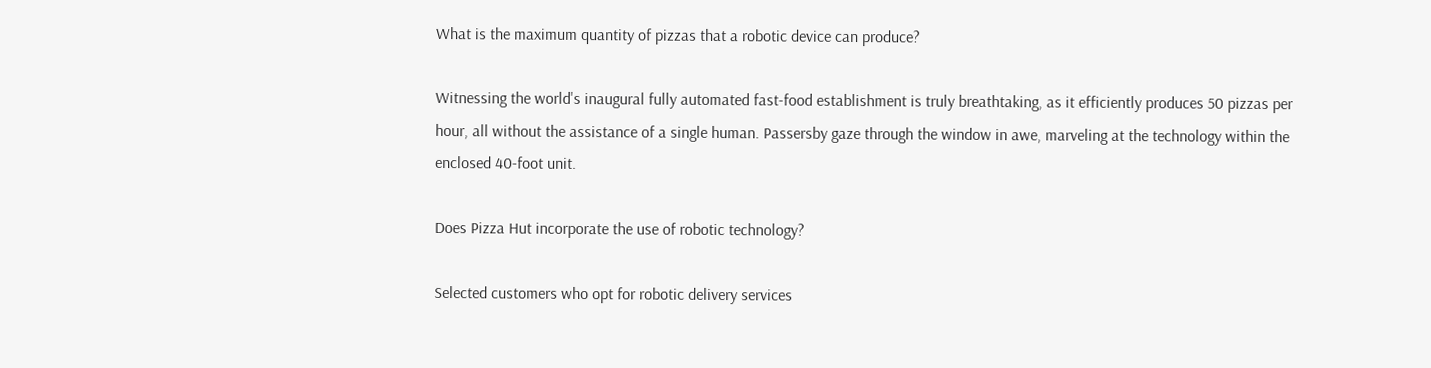What is the maximum quantity of pizzas that a robotic device can produce?

Witnessing the world's inaugural fully automated fast-food establishment is truly breathtaking, as it efficiently produces 50 pizzas per hour, all without the assistance of a single human. Passersby gaze through the window in awe, marveling at the technology within the enclosed 40-foot unit.

Does Pizza Hut incorporate the use of robotic technology?

Selected customers who opt for robotic delivery services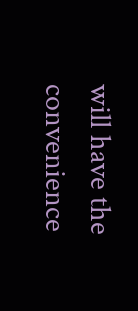will have the convenience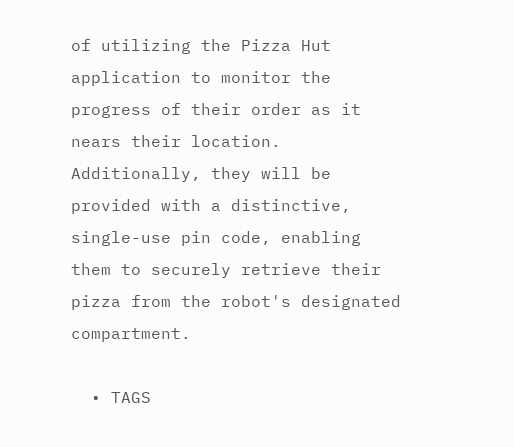of utilizing the Pizza Hut application to monitor the progress of their order as it nears their location. Additionally, they will be provided with a distinctive, single-use pin code, enabling them to securely retrieve their pizza from the robot's designated compartment.

  • TAGS